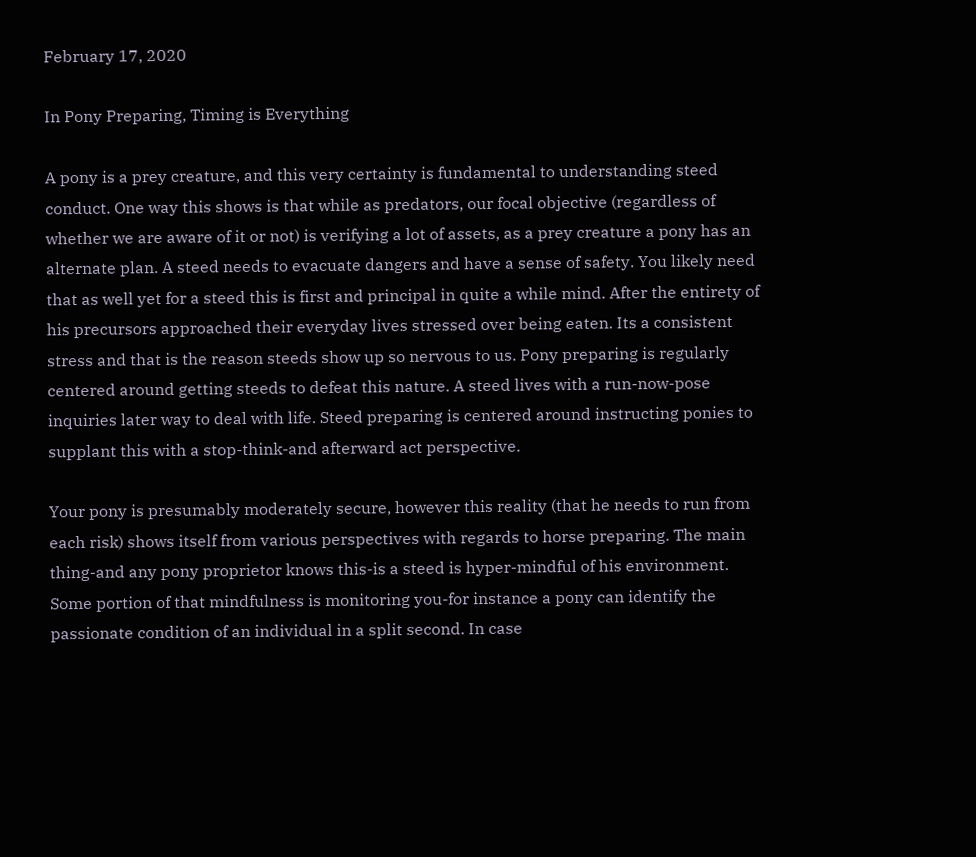February 17, 2020

In Pony Preparing, Timing is Everything

A pony is a prey creature, and this very certainty is fundamental to understanding steed conduct. One way this shows is that while as predators, our focal objective (regardless of whether we are aware of it or not) is verifying a lot of assets, as a prey creature a pony has an alternate plan. A steed needs to evacuate dangers and have a sense of safety. You likely need that as well yet for a steed this is first and principal in quite a while mind. After the entirety of his precursors approached their everyday lives stressed over being eaten. Its a consistent stress and that is the reason steeds show up so nervous to us. Pony preparing is regularly centered around getting steeds to defeat this nature. A steed lives with a run-now-pose inquiries later way to deal with life. Steed preparing is centered around instructing ponies to supplant this with a stop-think-and afterward act perspective.

Your pony is presumably moderately secure, however this reality (that he needs to run from each risk) shows itself from various perspectives with regards to horse preparing. The main thing-and any pony proprietor knows this-is a steed is hyper-mindful of his environment. Some portion of that mindfulness is monitoring you-for instance a pony can identify the passionate condition of an individual in a split second. In case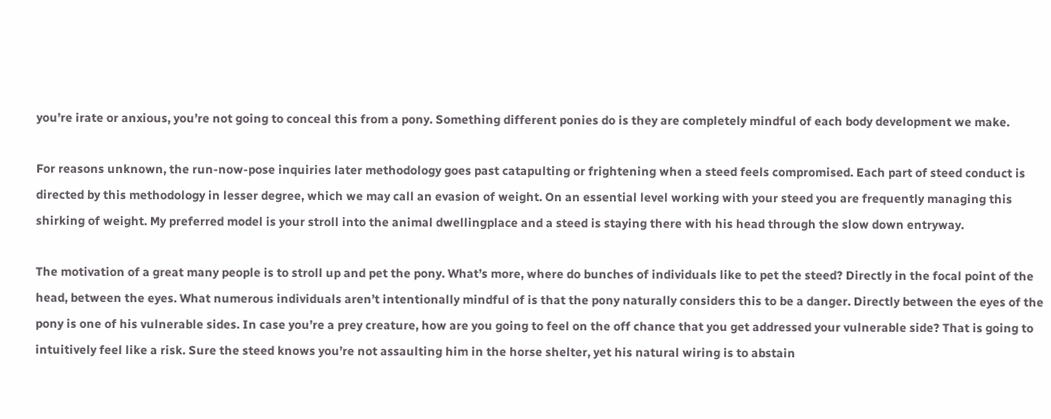you’re irate or anxious, you’re not going to conceal this from a pony. Something different ponies do is they are completely mindful of each body development we make.

For reasons unknown, the run-now-pose inquiries later methodology goes past catapulting or frightening when a steed feels compromised. Each part of steed conduct is directed by this methodology in lesser degree, which we may call an evasion of weight. On an essential level working with your steed you are frequently managing this shirking of weight. My preferred model is your stroll into the animal dwellingplace and a steed is staying there with his head through the slow down entryway.

The motivation of a great many people is to stroll up and pet the pony. What’s more, where do bunches of individuals like to pet the steed? Directly in the focal point of the head, between the eyes. What numerous individuals aren’t intentionally mindful of is that the pony naturally considers this to be a danger. Directly between the eyes of the pony is one of his vulnerable sides. In case you’re a prey creature, how are you going to feel on the off chance that you get addressed your vulnerable side? That is going to intuitively feel like a risk. Sure the steed knows you’re not assaulting him in the horse shelter, yet his natural wiring is to abstain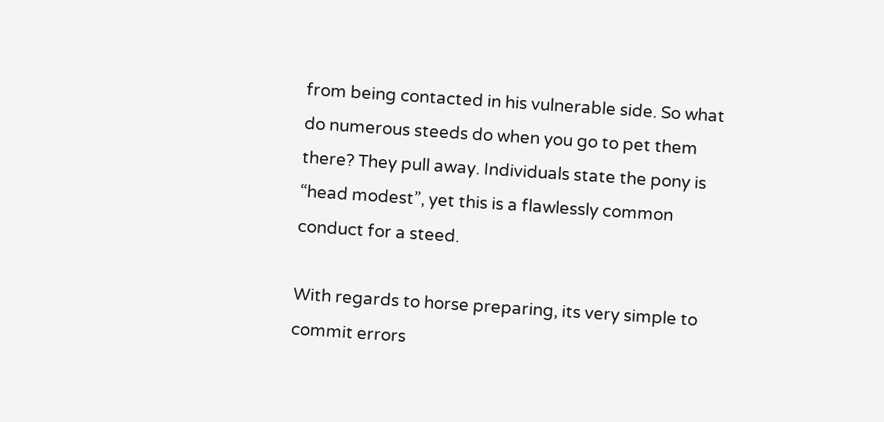from being contacted in his vulnerable side. So what do numerous steeds do when you go to pet them there? They pull away. Individuals state the pony is “head modest”, yet this is a flawlessly common conduct for a steed.

With regards to horse preparing, its very simple to commit errors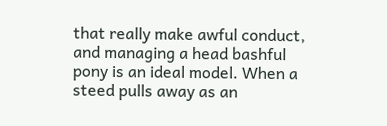that really make awful conduct, and managing a head bashful pony is an ideal model. When a steed pulls away as an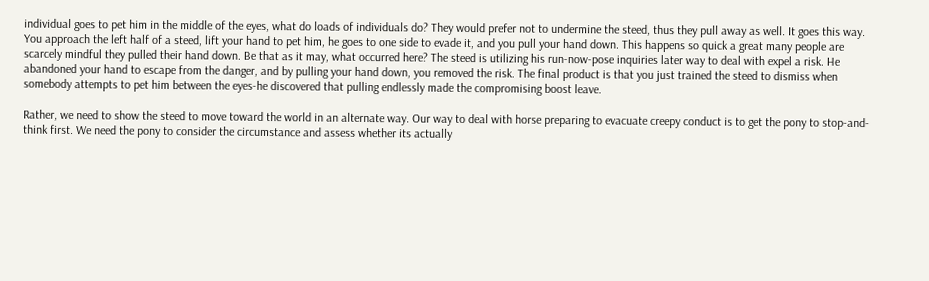individual goes to pet him in the middle of the eyes, what do loads of individuals do? They would prefer not to undermine the steed, thus they pull away as well. It goes this way. You approach the left half of a steed, lift your hand to pet him, he goes to one side to evade it, and you pull your hand down. This happens so quick a great many people are scarcely mindful they pulled their hand down. Be that as it may, what occurred here? The steed is utilizing his run-now-pose inquiries later way to deal with expel a risk. He abandoned your hand to escape from the danger, and by pulling your hand down, you removed the risk. The final product is that you just trained the steed to dismiss when somebody attempts to pet him between the eyes-he discovered that pulling endlessly made the compromising boost leave.

Rather, we need to show the steed to move toward the world in an alternate way. Our way to deal with horse preparing to evacuate creepy conduct is to get the pony to stop-and-think first. We need the pony to consider the circumstance and assess whether its actually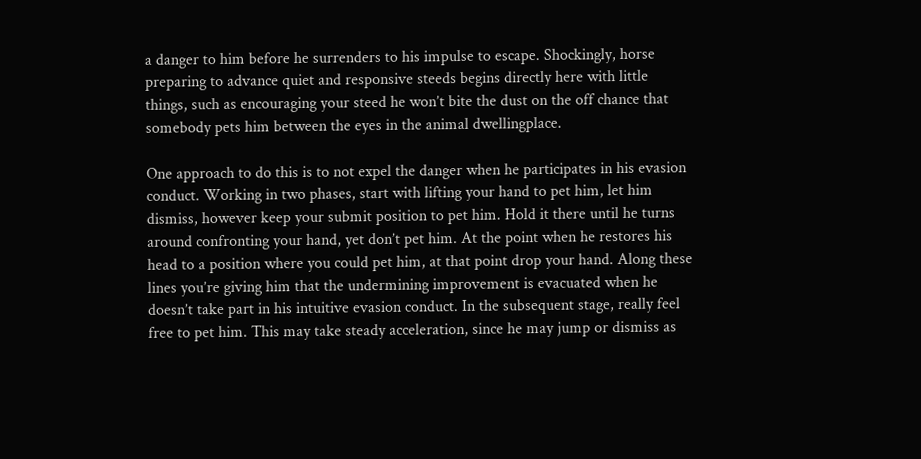a danger to him before he surrenders to his impulse to escape. Shockingly, horse preparing to advance quiet and responsive steeds begins directly here with little things, such as encouraging your steed he won’t bite the dust on the off chance that somebody pets him between the eyes in the animal dwellingplace.

One approach to do this is to not expel the danger when he participates in his evasion conduct. Working in two phases, start with lifting your hand to pet him, let him dismiss, however keep your submit position to pet him. Hold it there until he turns around confronting your hand, yet don’t pet him. At the point when he restores his head to a position where you could pet him, at that point drop your hand. Along these lines you’re giving him that the undermining improvement is evacuated when he doesn’t take part in his intuitive evasion conduct. In the subsequent stage, really feel free to pet him. This may take steady acceleration, since he may jump or dismiss as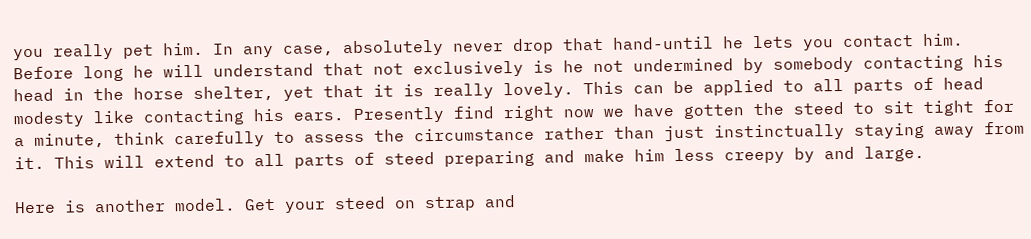you really pet him. In any case, absolutely never drop that hand-until he lets you contact him. Before long he will understand that not exclusively is he not undermined by somebody contacting his head in the horse shelter, yet that it is really lovely. This can be applied to all parts of head modesty like contacting his ears. Presently find right now we have gotten the steed to sit tight for a minute, think carefully to assess the circumstance rather than just instinctually staying away from it. This will extend to all parts of steed preparing and make him less creepy by and large.

Here is another model. Get your steed on strap and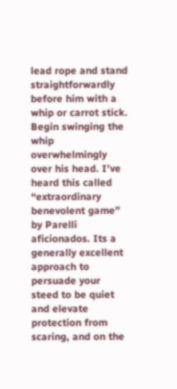lead rope and stand straightforwardly before him with a whip or carrot stick. Begin swinging the whip overwhelmingly over his head. I’ve heard this called “extraordinary benevolent game” by Parelli aficionados. Its a generally excellent approach to persuade your steed to be quiet and elevate protection from scaring, and on the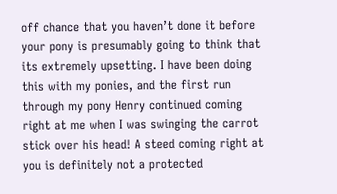off chance that you haven’t done it before your pony is presumably going to think that its extremely upsetting. I have been doing this with my ponies, and the first run through my pony Henry continued coming right at me when I was swinging the carrot stick over his head! A steed coming right at you is definitely not a protected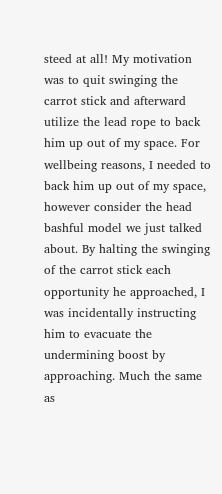steed at all! My motivation was to quit swinging the carrot stick and afterward utilize the lead rope to back him up out of my space. For wellbeing reasons, I needed to back him up out of my space, however consider the head bashful model we just talked about. By halting the swinging of the carrot stick each opportunity he approached, I was incidentally instructing him to evacuate the undermining boost by approaching. Much the same as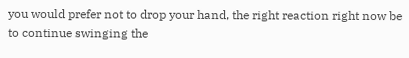you would prefer not to drop your hand, the right reaction right now be to continue swinging the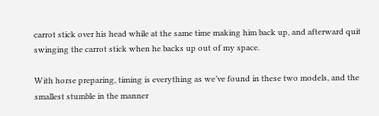carrot stick over his head while at the same time making him back up, and afterward quit swinging the carrot stick when he backs up out of my space.

With horse preparing, timing is everything as we’ve found in these two models, and the smallest stumble in the manner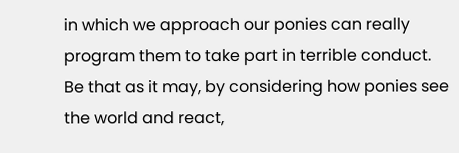in which we approach our ponies can really program them to take part in terrible conduct. Be that as it may, by considering how ponies see the world and react,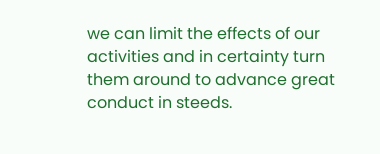we can limit the effects of our activities and in certainty turn them around to advance great conduct in steeds.